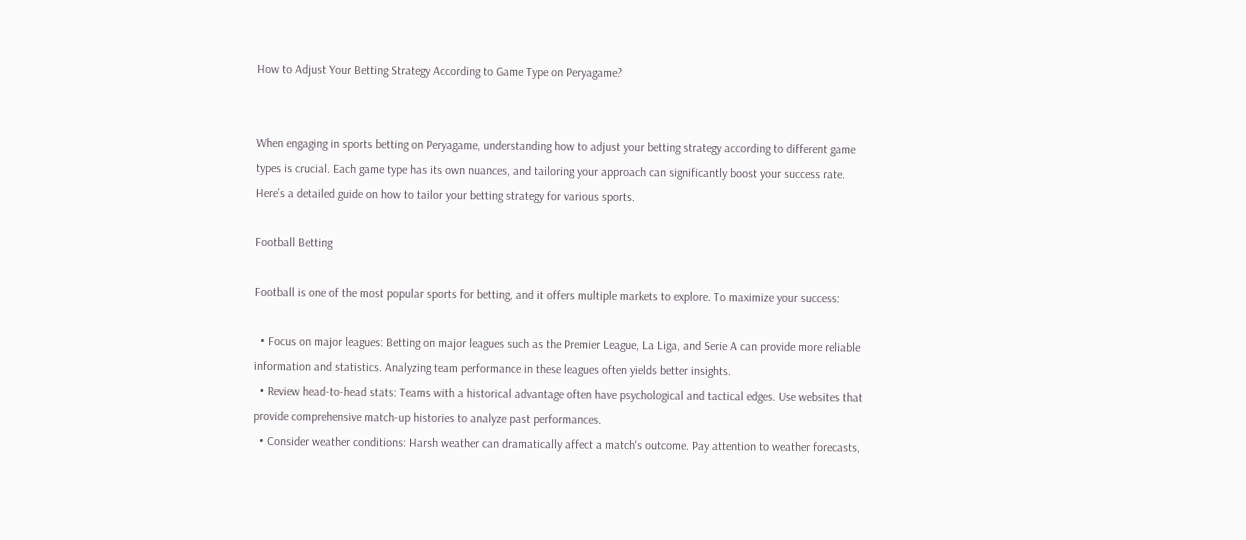How to Adjust Your Betting Strategy According to Game Type on Peryagame?


When engaging in sports betting on Peryagame, understanding how to adjust your betting strategy according to different game types is crucial. Each game type has its own nuances, and tailoring your approach can significantly boost your success rate. Here’s a detailed guide on how to tailor your betting strategy for various sports.

Football Betting

Football is one of the most popular sports for betting, and it offers multiple markets to explore. To maximize your success:

  • Focus on major leagues: Betting on major leagues such as the Premier League, La Liga, and Serie A can provide more reliable information and statistics. Analyzing team performance in these leagues often yields better insights.
  • Review head-to-head stats: Teams with a historical advantage often have psychological and tactical edges. Use websites that provide comprehensive match-up histories to analyze past performances.
  • Consider weather conditions: Harsh weather can dramatically affect a match's outcome. Pay attention to weather forecasts,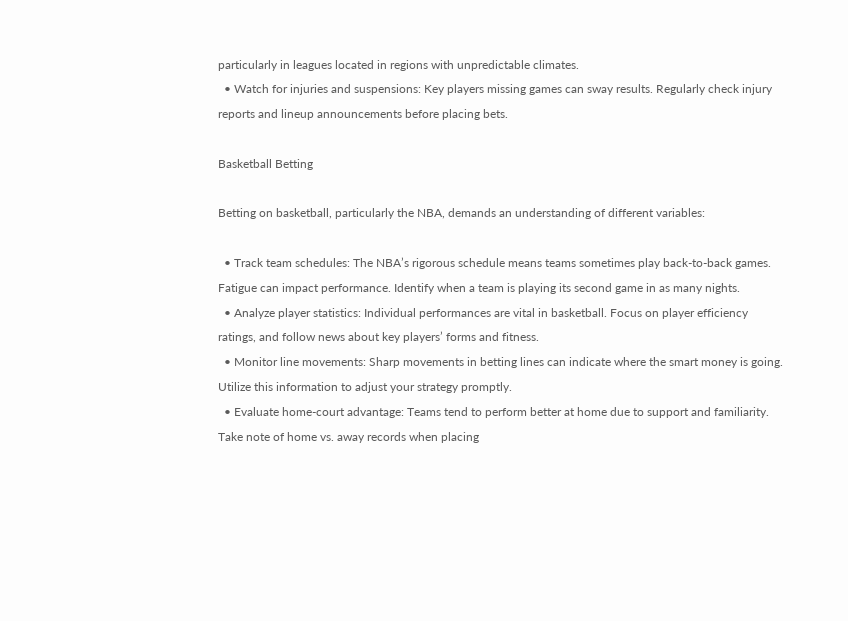particularly in leagues located in regions with unpredictable climates.
  • Watch for injuries and suspensions: Key players missing games can sway results. Regularly check injury reports and lineup announcements before placing bets.

Basketball Betting

Betting on basketball, particularly the NBA, demands an understanding of different variables:

  • Track team schedules: The NBA’s rigorous schedule means teams sometimes play back-to-back games. Fatigue can impact performance. Identify when a team is playing its second game in as many nights.
  • Analyze player statistics: Individual performances are vital in basketball. Focus on player efficiency ratings, and follow news about key players’ forms and fitness.
  • Monitor line movements: Sharp movements in betting lines can indicate where the smart money is going. Utilize this information to adjust your strategy promptly.
  • Evaluate home-court advantage: Teams tend to perform better at home due to support and familiarity. Take note of home vs. away records when placing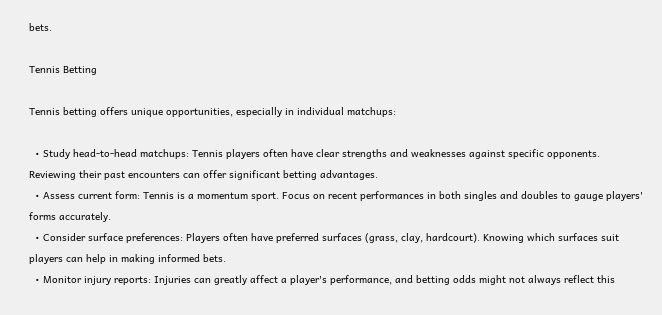bets.

Tennis Betting

Tennis betting offers unique opportunities, especially in individual matchups:

  • Study head-to-head matchups: Tennis players often have clear strengths and weaknesses against specific opponents. Reviewing their past encounters can offer significant betting advantages.
  • Assess current form: Tennis is a momentum sport. Focus on recent performances in both singles and doubles to gauge players' forms accurately.
  • Consider surface preferences: Players often have preferred surfaces (grass, clay, hardcourt). Knowing which surfaces suit players can help in making informed bets.
  • Monitor injury reports: Injuries can greatly affect a player's performance, and betting odds might not always reflect this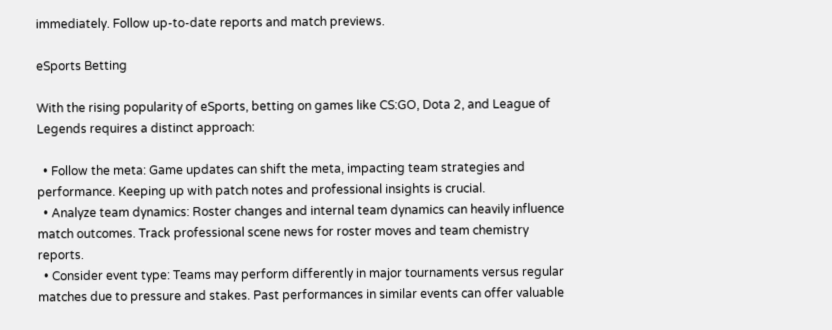immediately. Follow up-to-date reports and match previews.

eSports Betting

With the rising popularity of eSports, betting on games like CS:GO, Dota 2, and League of Legends requires a distinct approach:

  • Follow the meta: Game updates can shift the meta, impacting team strategies and performance. Keeping up with patch notes and professional insights is crucial.
  • Analyze team dynamics: Roster changes and internal team dynamics can heavily influence match outcomes. Track professional scene news for roster moves and team chemistry reports.
  • Consider event type: Teams may perform differently in major tournaments versus regular matches due to pressure and stakes. Past performances in similar events can offer valuable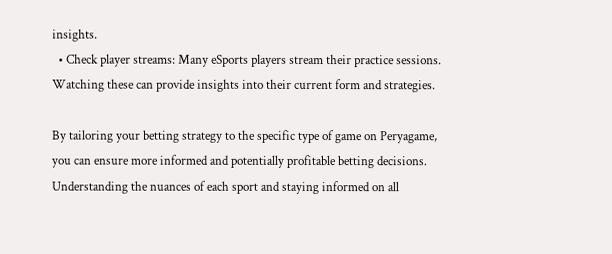insights.
  • Check player streams: Many eSports players stream their practice sessions. Watching these can provide insights into their current form and strategies.

By tailoring your betting strategy to the specific type of game on Peryagame, you can ensure more informed and potentially profitable betting decisions. Understanding the nuances of each sport and staying informed on all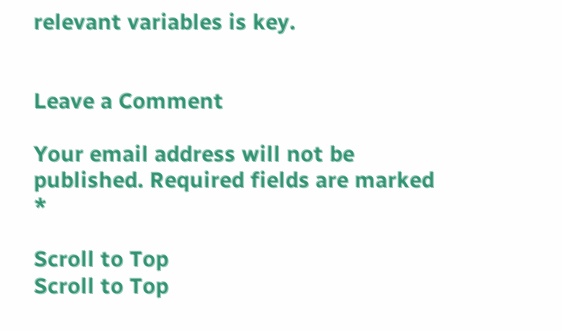relevant variables is key.


Leave a Comment

Your email address will not be published. Required fields are marked *

Scroll to Top
Scroll to Top